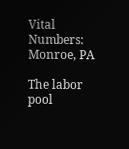Vital Numbers: Monroe, PA

The labor pool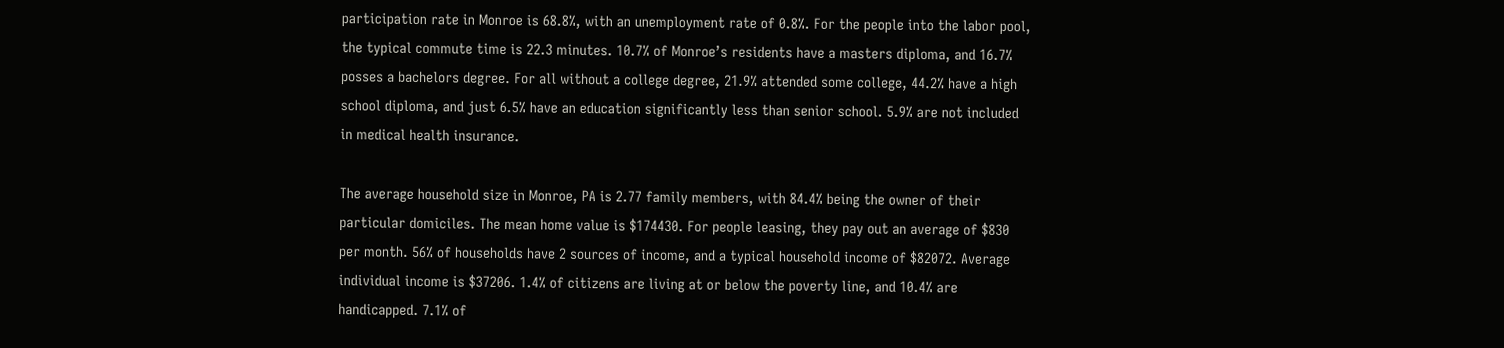participation rate in Monroe is 68.8%, with an unemployment rate of 0.8%. For the people into the labor pool, the typical commute time is 22.3 minutes. 10.7% of Monroe’s residents have a masters diploma, and 16.7% posses a bachelors degree. For all without a college degree, 21.9% attended some college, 44.2% have a high school diploma, and just 6.5% have an education significantly less than senior school. 5.9% are not included in medical health insurance.

The average household size in Monroe, PA is 2.77 family members, with 84.4% being the owner of their particular domiciles. The mean home value is $174430. For people leasing, they pay out an average of $830 per month. 56% of households have 2 sources of income, and a typical household income of $82072. Average individual income is $37206. 1.4% of citizens are living at or below the poverty line, and 10.4% are handicapped. 7.1% of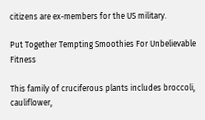citizens are ex-members for the US military.

Put Together Tempting Smoothies For Unbelievable Fitness

This family of cruciferous plants includes broccoli, cauliflower,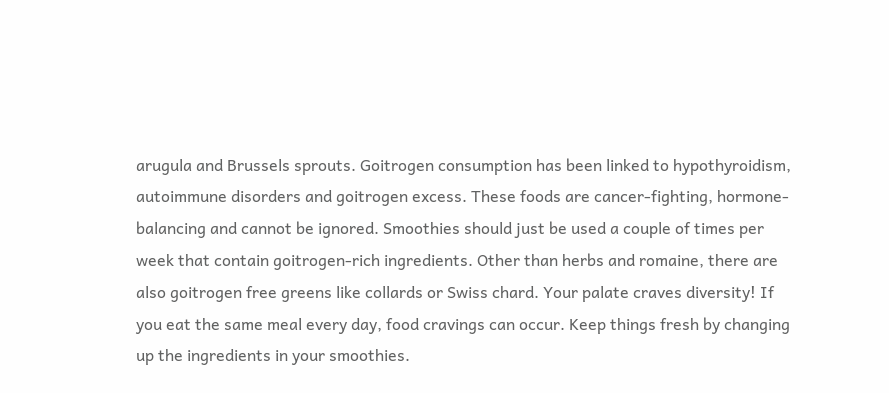arugula and Brussels sprouts. Goitrogen consumption has been linked to hypothyroidism, autoimmune disorders and goitrogen excess. These foods are cancer-fighting, hormone-balancing and cannot be ignored. Smoothies should just be used a couple of times per week that contain goitrogen-rich ingredients. Other than herbs and romaine, there are also goitrogen free greens like collards or Swiss chard. Your palate craves diversity! If you eat the same meal every day, food cravings can occur. Keep things fresh by changing up the ingredients in your smoothies.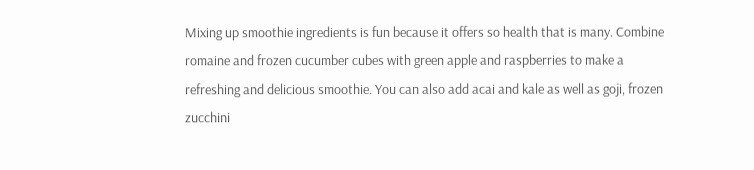Mixing up smoothie ingredients is fun because it offers so health that is many. Combine romaine and frozen cucumber cubes with green apple and raspberries to make a refreshing and delicious smoothie. You can also add acai and kale as well as goji, frozen zucchini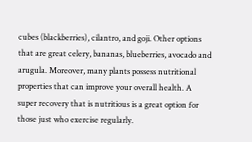cubes (blackberries), cilantro, and goji. Other options that are great celery, bananas, blueberries, avocado and arugula. Moreover, many plants possess nutritional properties that can improve your overall health. A super recovery that is nutritious is a great option for those just who exercise regularly.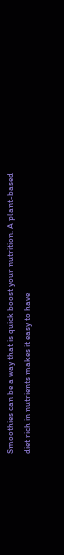Smoothies can be a way that is quick boost your nutrition. A plant-based diet rich in nutrients makes it easy to have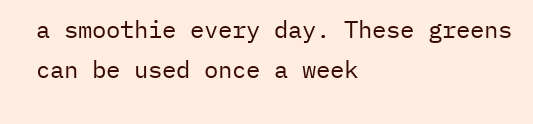a smoothie every day. These greens can be used once a week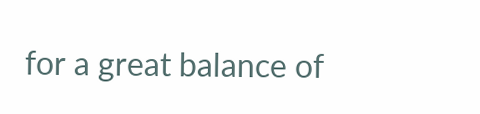for a great balance of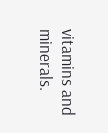vitamins and minerals.